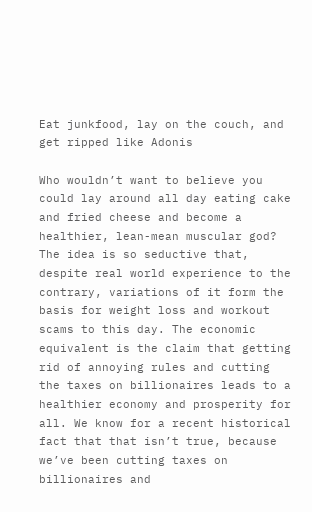Eat junkfood, lay on the couch, and get ripped like Adonis

Who wouldn’t want to believe you could lay around all day eating cake and fried cheese and become a healthier, lean-mean muscular god? The idea is so seductive that, despite real world experience to the contrary, variations of it form the basis for weight loss and workout scams to this day. The economic equivalent is the claim that getting rid of annoying rules and cutting the taxes on billionaires leads to a healthier economy and prosperity for all. We know for a recent historical fact that that isn’t true, because we’ve been cutting taxes on billionaires and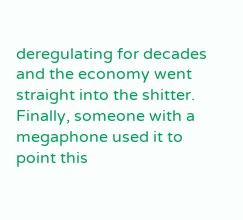deregulating for decades and the economy went straight into the shitter. Finally, someone with a megaphone used it to point this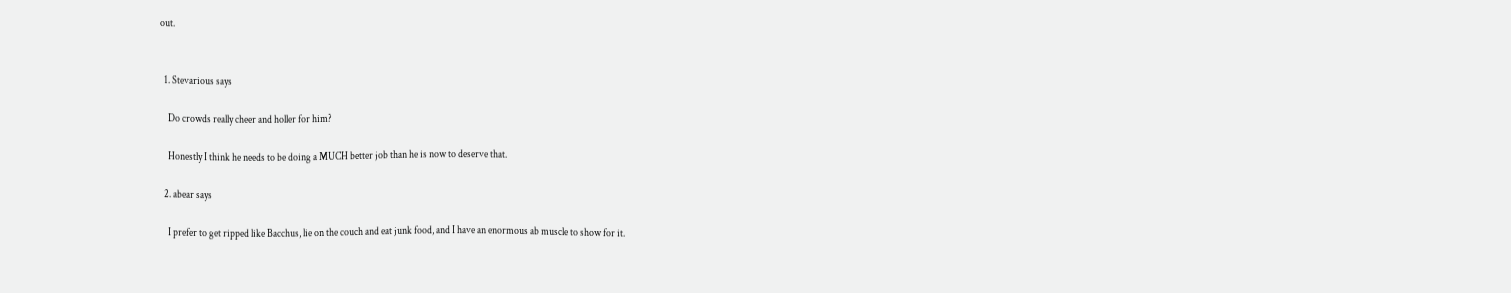out.


  1. Stevarious says

    Do crowds really cheer and holler for him?

    Honestly I think he needs to be doing a MUCH better job than he is now to deserve that.

  2. abear says

    I prefer to get ripped like Bacchus, lie on the couch and eat junk food, and I have an enormous ab muscle to show for it.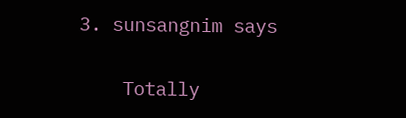3. sunsangnim says

    Totally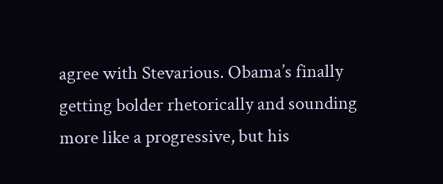agree with Stevarious. Obama’s finally getting bolder rhetorically and sounding more like a progressive, but his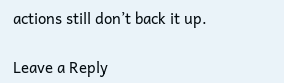actions still don’t back it up.

Leave a Reply